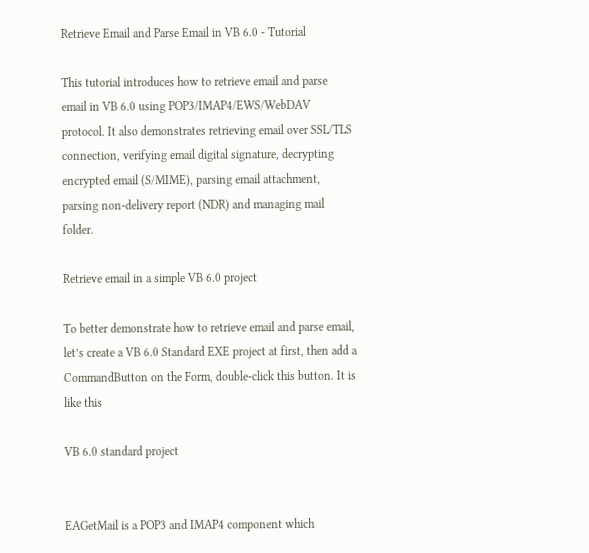Retrieve Email and Parse Email in VB 6.0 - Tutorial

This tutorial introduces how to retrieve email and parse email in VB 6.0 using POP3/IMAP4/EWS/WebDAV protocol. It also demonstrates retrieving email over SSL/TLS connection, verifying email digital signature, decrypting encrypted email (S/MIME), parsing email attachment, parsing non-delivery report (NDR) and managing mail folder.

Retrieve email in a simple VB 6.0 project

To better demonstrate how to retrieve email and parse email, let’s create a VB 6.0 Standard EXE project at first, then add a CommandButton on the Form, double-click this button. It is like this

VB 6.0 standard project


EAGetMail is a POP3 and IMAP4 component which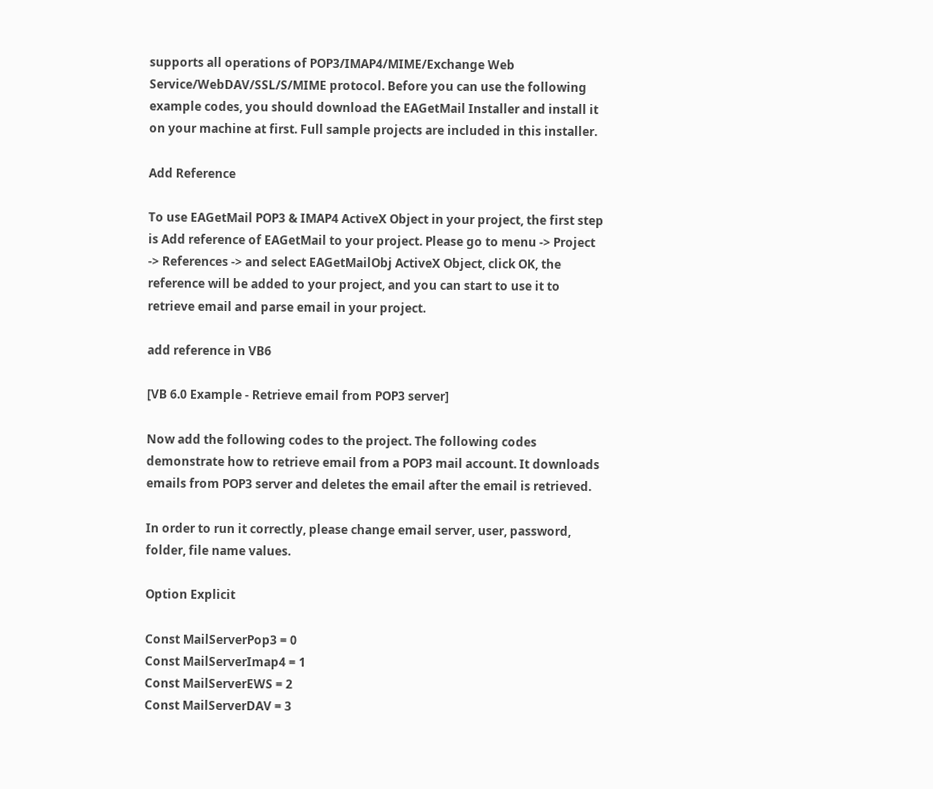supports all operations of POP3/IMAP4/MIME/Exchange Web Service/WebDAV/SSL/S/MIME protocol. Before you can use the following example codes, you should download the EAGetMail Installer and install it on your machine at first. Full sample projects are included in this installer.

Add Reference

To use EAGetMail POP3 & IMAP4 ActiveX Object in your project, the first step is Add reference of EAGetMail to your project. Please go to menu -> Project -> References -> and select EAGetMailObj ActiveX Object, click OK, the reference will be added to your project, and you can start to use it to retrieve email and parse email in your project.

add reference in VB6

[VB 6.0 Example - Retrieve email from POP3 server]

Now add the following codes to the project. The following codes demonstrate how to retrieve email from a POP3 mail account. It downloads emails from POP3 server and deletes the email after the email is retrieved.

In order to run it correctly, please change email server, user, password, folder, file name values.

Option Explicit

Const MailServerPop3 = 0
Const MailServerImap4 = 1
Const MailServerEWS = 2
Const MailServerDAV = 3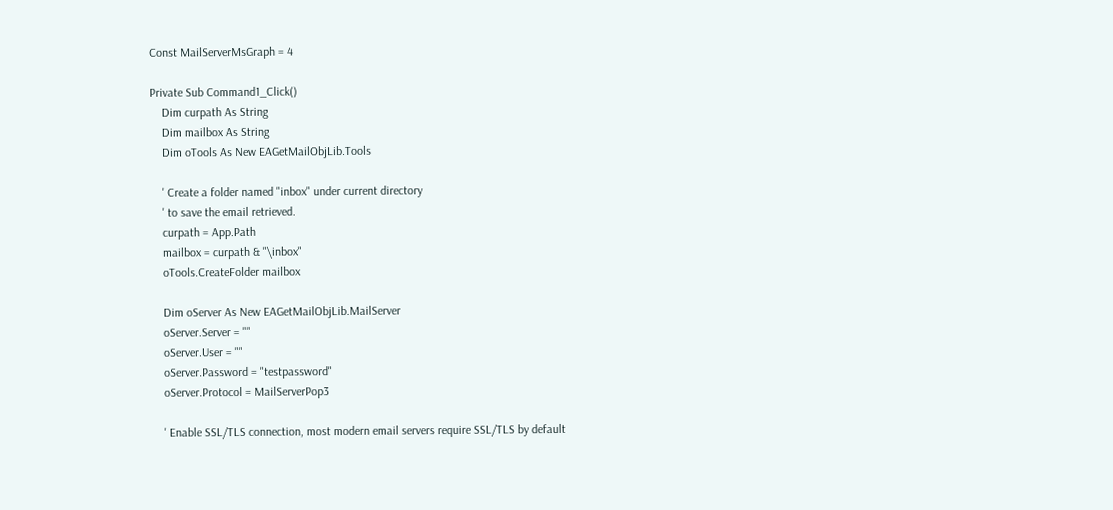Const MailServerMsGraph = 4

Private Sub Command1_Click()
    Dim curpath As String
    Dim mailbox As String
    Dim oTools As New EAGetMailObjLib.Tools

    ' Create a folder named "inbox" under current directory
    ' to save the email retrieved.
    curpath = App.Path
    mailbox = curpath & "\inbox"
    oTools.CreateFolder mailbox

    Dim oServer As New EAGetMailObjLib.MailServer
    oServer.Server = ""
    oServer.User = ""
    oServer.Password = "testpassword"
    oServer.Protocol = MailServerPop3

    ' Enable SSL/TLS connection, most modern email servers require SSL/TLS by default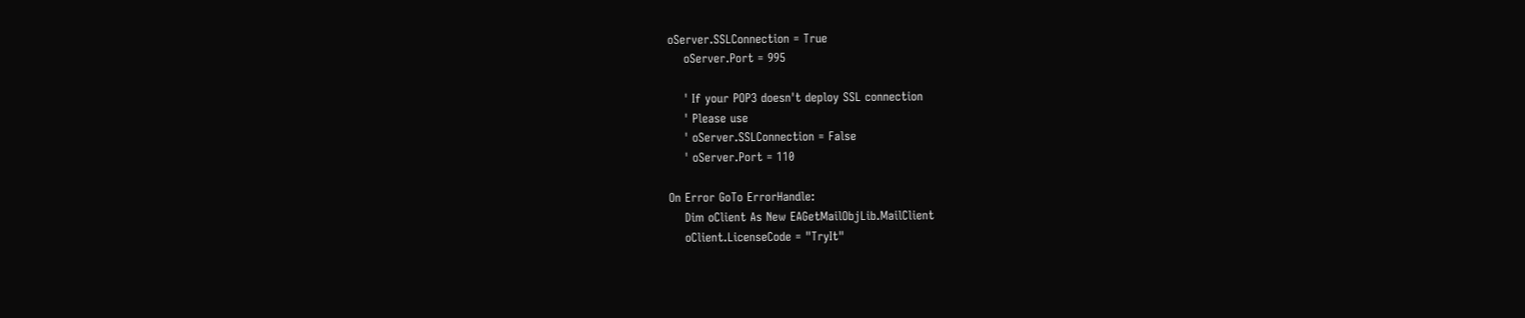oServer.SSLConnection = True
    oServer.Port = 995

    ' If your POP3 doesn't deploy SSL connection
    ' Please use
    ' oServer.SSLConnection = False
    ' oServer.Port = 110

On Error GoTo ErrorHandle:
    Dim oClient As New EAGetMailObjLib.MailClient
    oClient.LicenseCode = "TryIt"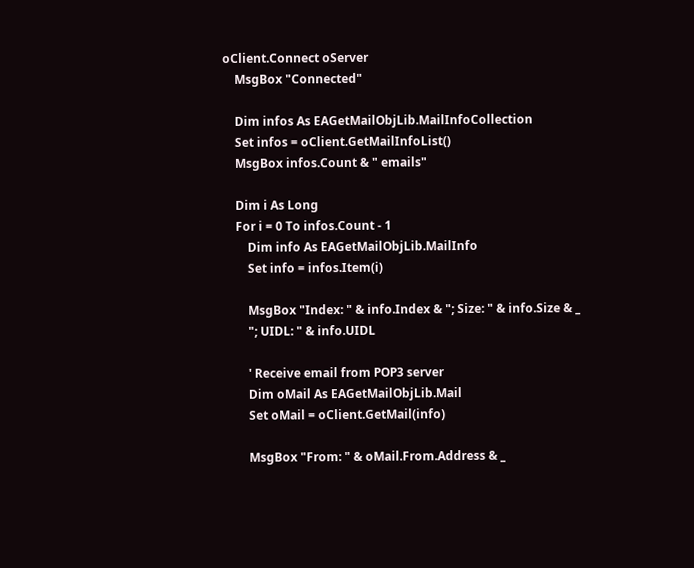oClient.Connect oServer
    MsgBox "Connected"

    Dim infos As EAGetMailObjLib.MailInfoCollection
    Set infos = oClient.GetMailInfoList()
    MsgBox infos.Count & " emails"

    Dim i As Long
    For i = 0 To infos.Count - 1
        Dim info As EAGetMailObjLib.MailInfo
        Set info = infos.Item(i)

        MsgBox "Index: " & info.Index & "; Size: " & info.Size & _
        "; UIDL: " & info.UIDL

        ' Receive email from POP3 server
        Dim oMail As EAGetMailObjLib.Mail
        Set oMail = oClient.GetMail(info)

        MsgBox "From: " & oMail.From.Address & _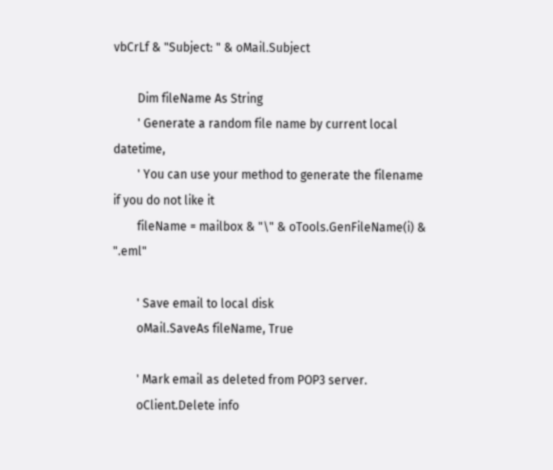vbCrLf & "Subject: " & oMail.Subject

        Dim fileName As String
        ' Generate a random file name by current local datetime,
        ' You can use your method to generate the filename if you do not like it
        fileName = mailbox & "\" & oTools.GenFileName(i) & ".eml"

        ' Save email to local disk
        oMail.SaveAs fileName, True

        ' Mark email as deleted from POP3 server.
        oClient.Delete info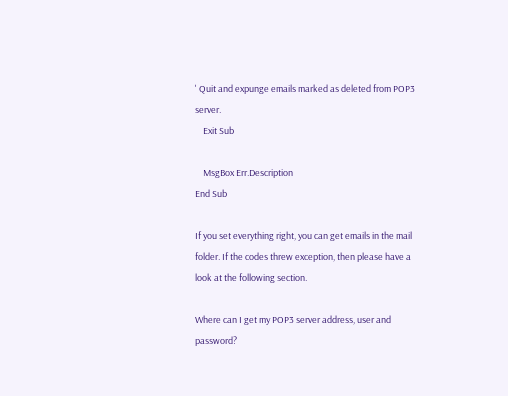' Quit and expunge emails marked as deleted from POP3 server.
    Exit Sub

    MsgBox Err.Description
End Sub

If you set everything right, you can get emails in the mail folder. If the codes threw exception, then please have a look at the following section.

Where can I get my POP3 server address, user and password?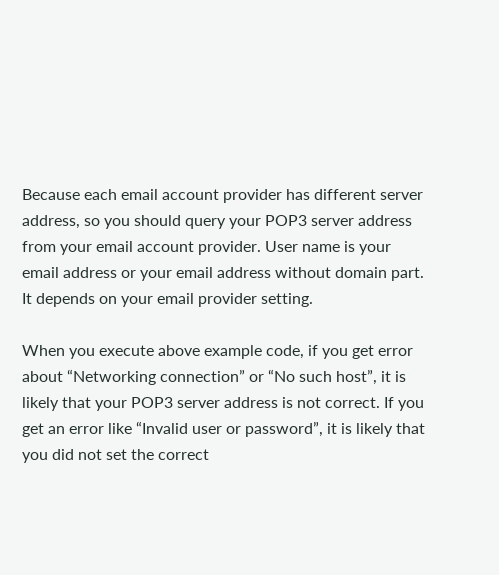Because each email account provider has different server address, so you should query your POP3 server address from your email account provider. User name is your email address or your email address without domain part. It depends on your email provider setting.

When you execute above example code, if you get error about “Networking connection” or “No such host”, it is likely that your POP3 server address is not correct. If you get an error like “Invalid user or password”, it is likely that you did not set the correct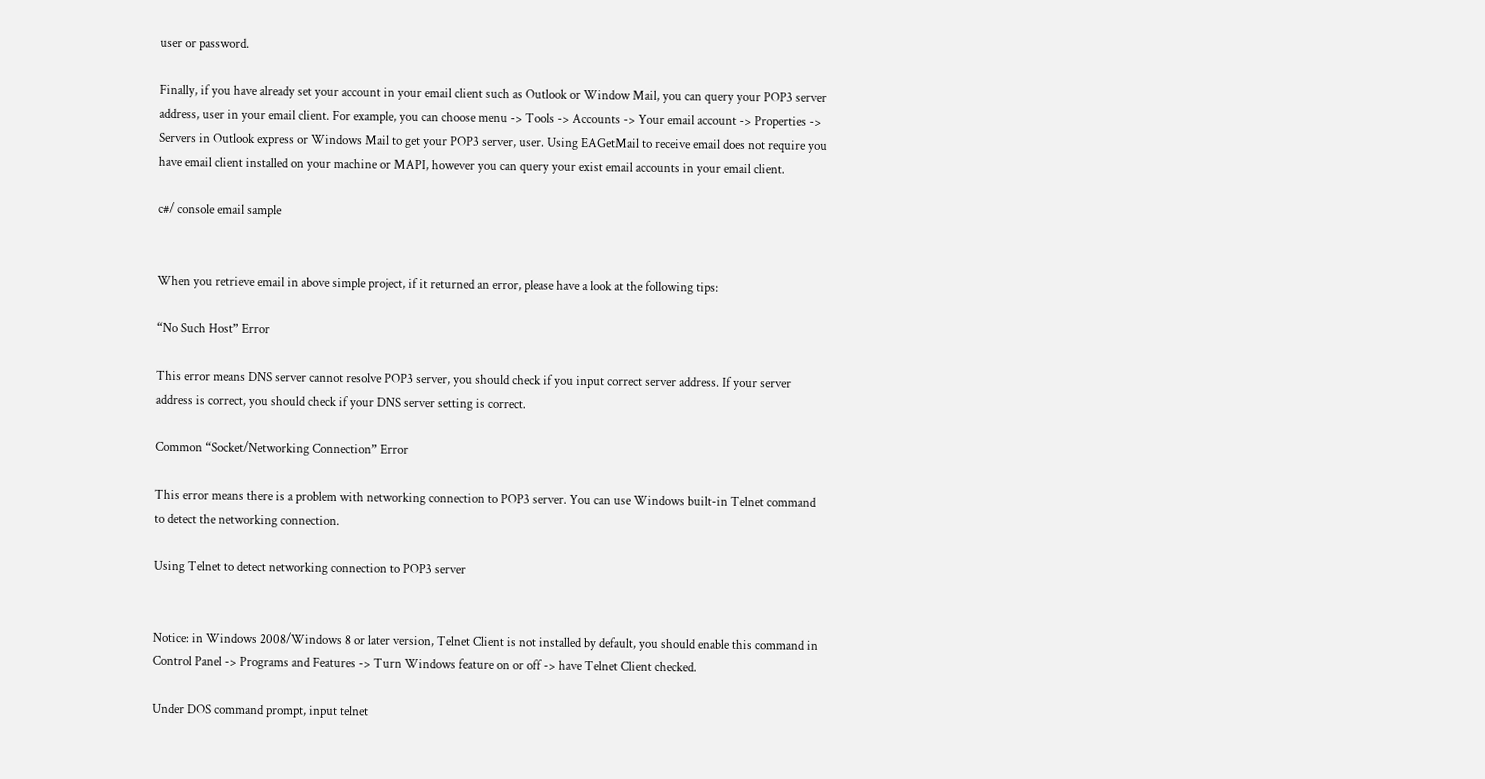user or password.

Finally, if you have already set your account in your email client such as Outlook or Window Mail, you can query your POP3 server address, user in your email client. For example, you can choose menu -> Tools -> Accounts -> Your email account -> Properties -> Servers in Outlook express or Windows Mail to get your POP3 server, user. Using EAGetMail to receive email does not require you have email client installed on your machine or MAPI, however you can query your exist email accounts in your email client.

c#/ console email sample


When you retrieve email in above simple project, if it returned an error, please have a look at the following tips:

“No Such Host” Error

This error means DNS server cannot resolve POP3 server, you should check if you input correct server address. If your server address is correct, you should check if your DNS server setting is correct.

Common “Socket/Networking Connection” Error

This error means there is a problem with networking connection to POP3 server. You can use Windows built-in Telnet command to detect the networking connection.

Using Telnet to detect networking connection to POP3 server


Notice: in Windows 2008/Windows 8 or later version, Telnet Client is not installed by default, you should enable this command in Control Panel -> Programs and Features -> Turn Windows feature on or off -> have Telnet Client checked.

Under DOS command prompt, input telnet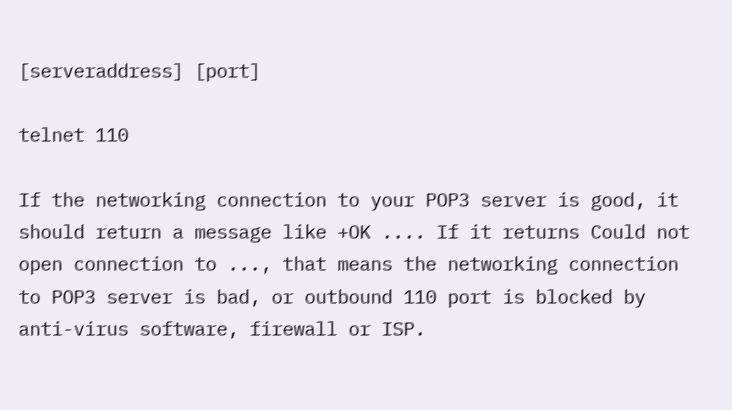[serveraddress] [port]

telnet 110

If the networking connection to your POP3 server is good, it should return a message like +OK .... If it returns Could not open connection to ..., that means the networking connection to POP3 server is bad, or outbound 110 port is blocked by anti-virus software, firewall or ISP.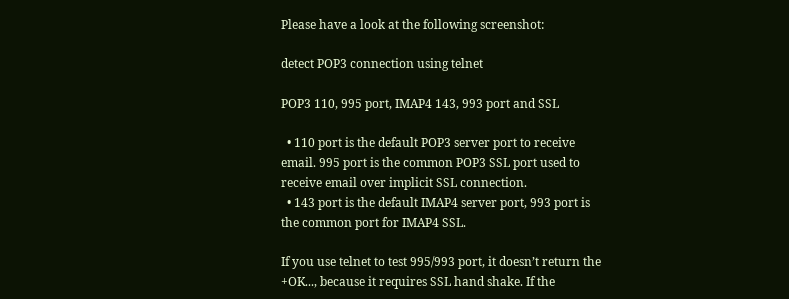Please have a look at the following screenshot:

detect POP3 connection using telnet

POP3 110, 995 port, IMAP4 143, 993 port and SSL

  • 110 port is the default POP3 server port to receive email. 995 port is the common POP3 SSL port used to receive email over implicit SSL connection.
  • 143 port is the default IMAP4 server port, 993 port is the common port for IMAP4 SSL.

If you use telnet to test 995/993 port, it doesn’t return the +OK..., because it requires SSL hand shake. If the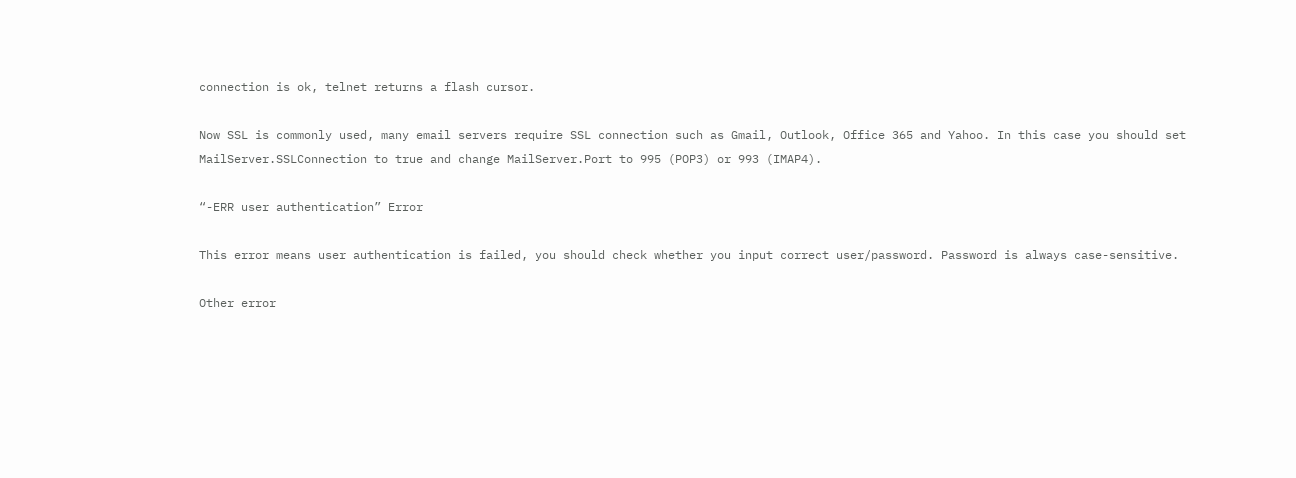connection is ok, telnet returns a flash cursor.

Now SSL is commonly used, many email servers require SSL connection such as Gmail, Outlook, Office 365 and Yahoo. In this case you should set MailServer.SSLConnection to true and change MailServer.Port to 995 (POP3) or 993 (IMAP4).

“-ERR user authentication” Error

This error means user authentication is failed, you should check whether you input correct user/password. Password is always case-sensitive.

Other error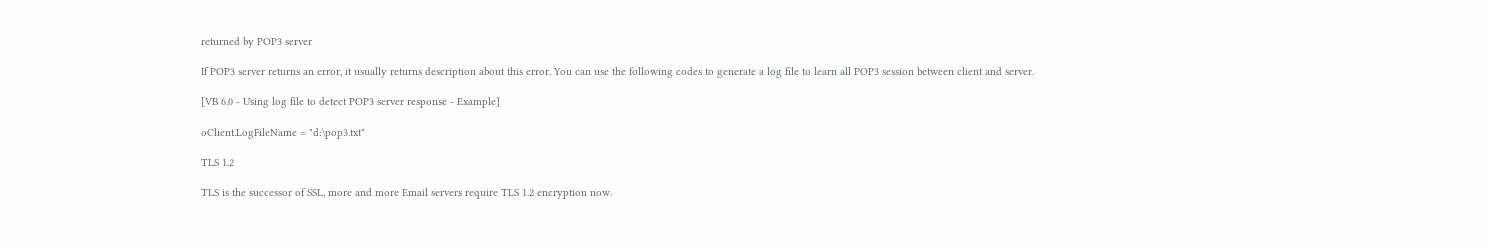returned by POP3 server

If POP3 server returns an error, it usually returns description about this error. You can use the following codes to generate a log file to learn all POP3 session between client and server.

[VB 6.0 - Using log file to detect POP3 server response - Example]

oClient.LogFileName = "d:\pop3.txt"

TLS 1.2

TLS is the successor of SSL, more and more Email servers require TLS 1.2 encryption now.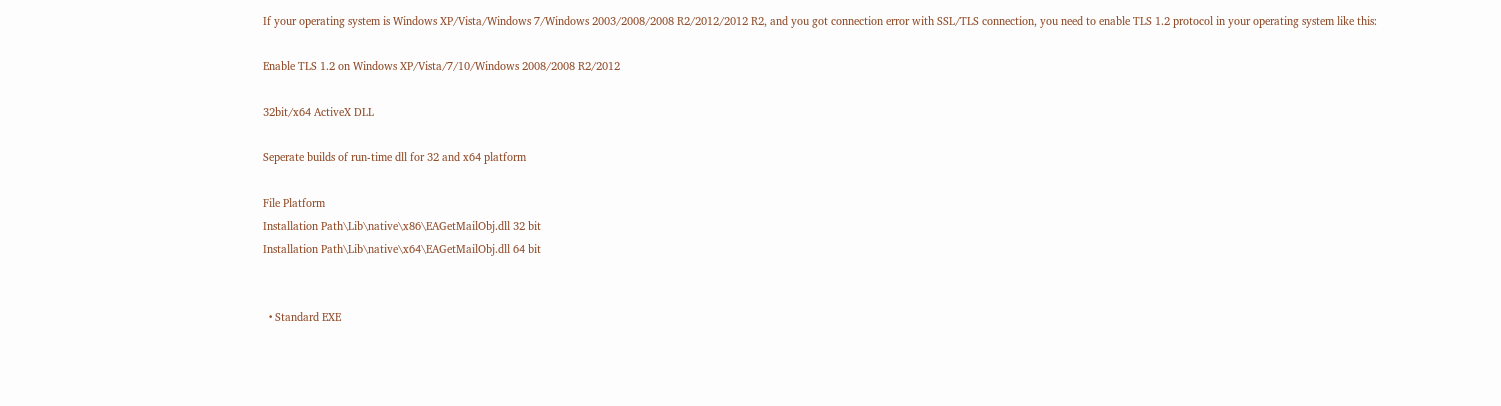If your operating system is Windows XP/Vista/Windows 7/Windows 2003/2008/2008 R2/2012/2012 R2, and you got connection error with SSL/TLS connection, you need to enable TLS 1.2 protocol in your operating system like this:

Enable TLS 1.2 on Windows XP/Vista/7/10/Windows 2008/2008 R2/2012

32bit/x64 ActiveX DLL

Seperate builds of run-time dll for 32 and x64 platform

File Platform
Installation Path\Lib\native\x86\EAGetMailObj.dll 32 bit
Installation Path\Lib\native\x64\EAGetMailObj.dll 64 bit


  • Standard EXE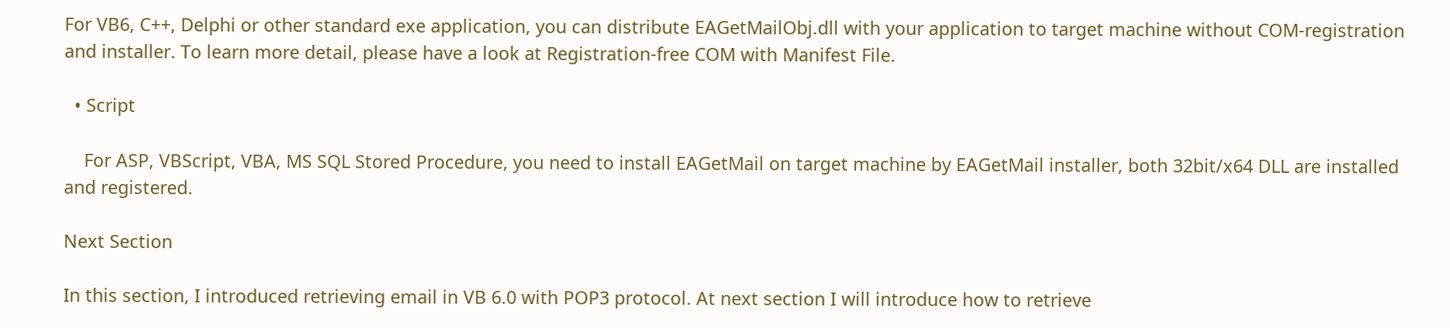For VB6, C++, Delphi or other standard exe application, you can distribute EAGetMailObj.dll with your application to target machine without COM-registration and installer. To learn more detail, please have a look at Registration-free COM with Manifest File.

  • Script

    For ASP, VBScript, VBA, MS SQL Stored Procedure, you need to install EAGetMail on target machine by EAGetMail installer, both 32bit/x64 DLL are installed and registered.

Next Section

In this section, I introduced retrieving email in VB 6.0 with POP3 protocol. At next section I will introduce how to retrieve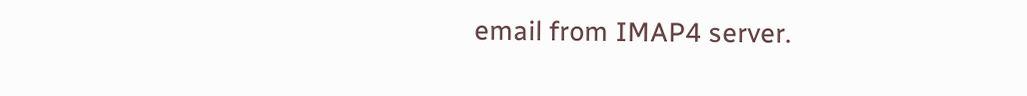email from IMAP4 server.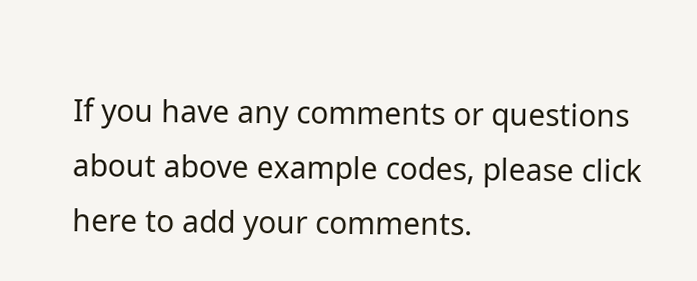If you have any comments or questions about above example codes, please click here to add your comments.